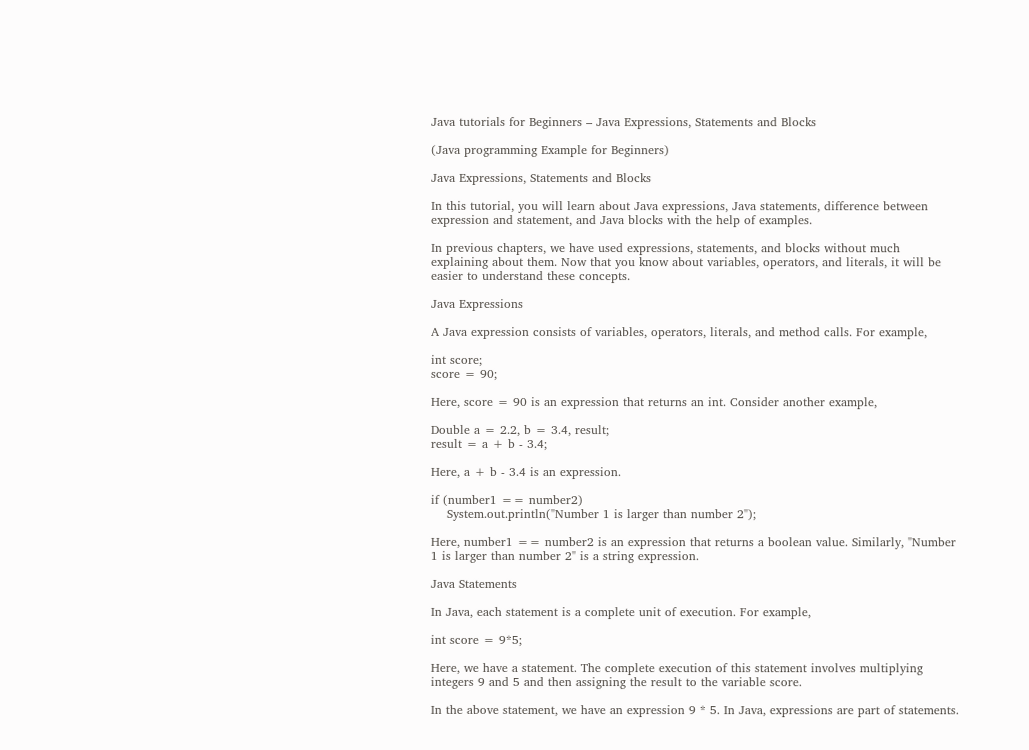Java tutorials for Beginners – Java Expressions, Statements and Blocks

(Java programming Example for Beginners)

Java Expressions, Statements and Blocks

In this tutorial, you will learn about Java expressions, Java statements, difference between expression and statement, and Java blocks with the help of examples.

In previous chapters, we have used expressions, statements, and blocks without much explaining about them. Now that you know about variables, operators, and literals, it will be easier to understand these concepts.

Java Expressions

A Java expression consists of variables, operators, literals, and method calls. For example,

int score;
score = 90;

Here, score = 90 is an expression that returns an int. Consider another example,

Double a = 2.2, b = 3.4, result;
result = a + b - 3.4;

Here, a + b - 3.4 is an expression.

if (number1 == number2)
    System.out.println("Number 1 is larger than number 2");

Here, number1 == number2 is an expression that returns a boolean value. Similarly, "Number 1 is larger than number 2" is a string expression.

Java Statements

In Java, each statement is a complete unit of execution. For example,

int score = 9*5;

Here, we have a statement. The complete execution of this statement involves multiplying integers 9 and 5 and then assigning the result to the variable score.

In the above statement, we have an expression 9 * 5. In Java, expressions are part of statements.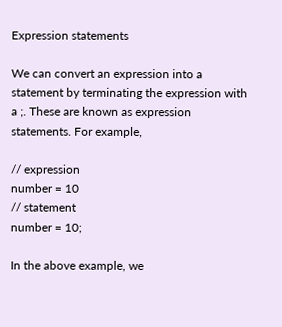Expression statements

We can convert an expression into a statement by terminating the expression with a ;. These are known as expression statements. For example,

// expression
number = 10
// statement
number = 10;

In the above example, we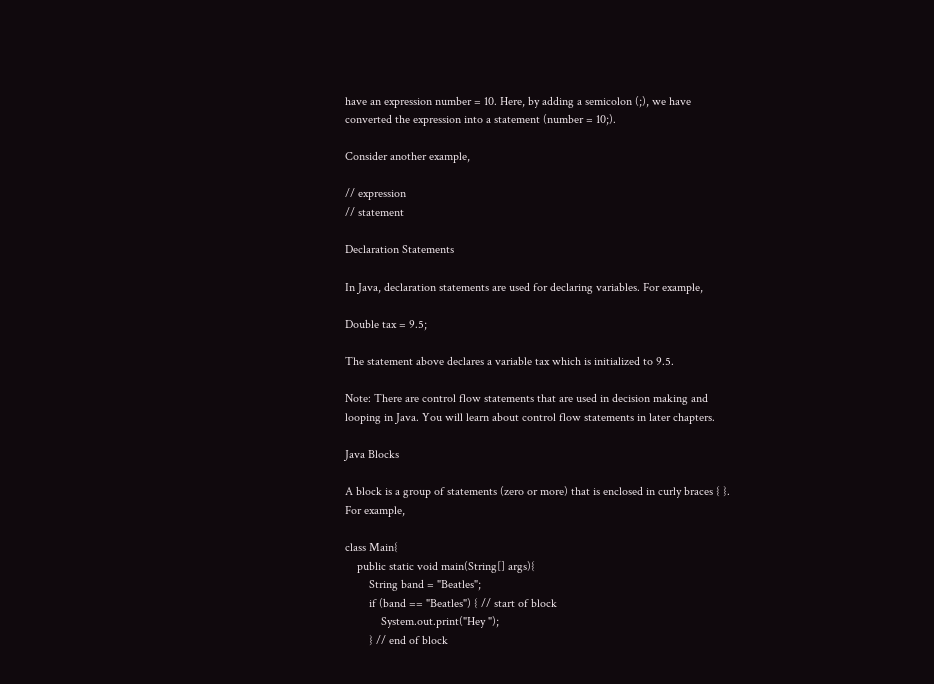have an expression number = 10. Here, by adding a semicolon (;), we have converted the expression into a statement (number = 10;).

Consider another example,

// expression
// statement

Declaration Statements

In Java, declaration statements are used for declaring variables. For example,

Double tax = 9.5;

The statement above declares a variable tax which is initialized to 9.5.

Note: There are control flow statements that are used in decision making and looping in Java. You will learn about control flow statements in later chapters.

Java Blocks

A block is a group of statements (zero or more) that is enclosed in curly braces { }. For example,

class Main{
    public static void main(String[] args){
        String band = "Beatles";
        if (band == "Beatles") { // start of block
            System.out.print("Hey ");
        } // end of block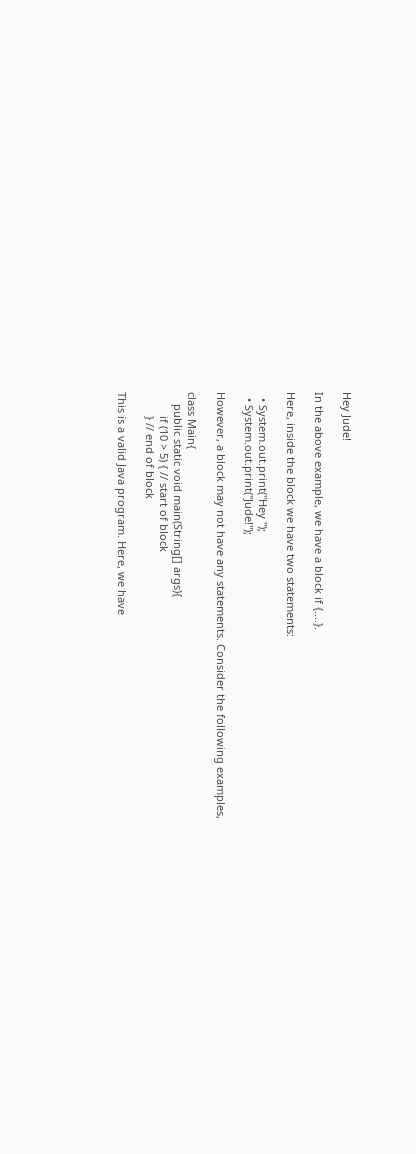Hey Jude!

In the above example, we have a block if {....}.

Here, inside the block we have two statements:

  • System.out.print("Hey ");
  • System.out.print("Jude!");

However, a block may not have any statements. Consider the following examples,

class Main{
    public static void main(String[] args){
        if (10 > 5) { // start of block
        } // end of block

This is a valid Java program. Here, we have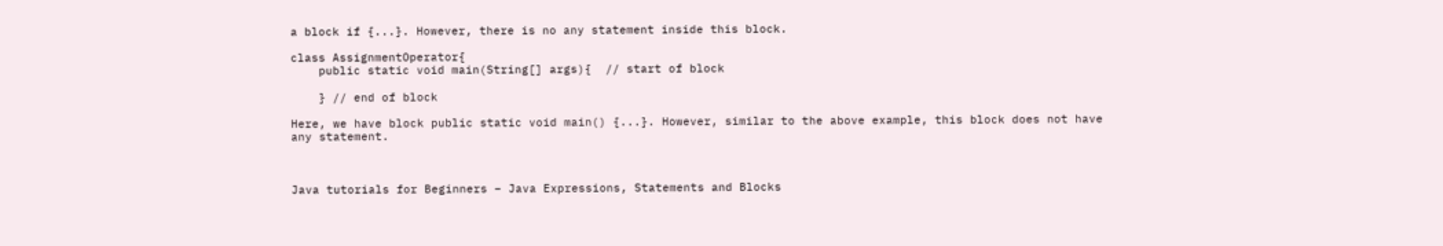a block if {...}. However, there is no any statement inside this block.

class AssignmentOperator{
    public static void main(String[] args){  // start of block

    } // end of block

Here, we have block public static void main() {...}. However, similar to the above example, this block does not have any statement.



Java tutorials for Beginners – Java Expressions, Statements and Blocks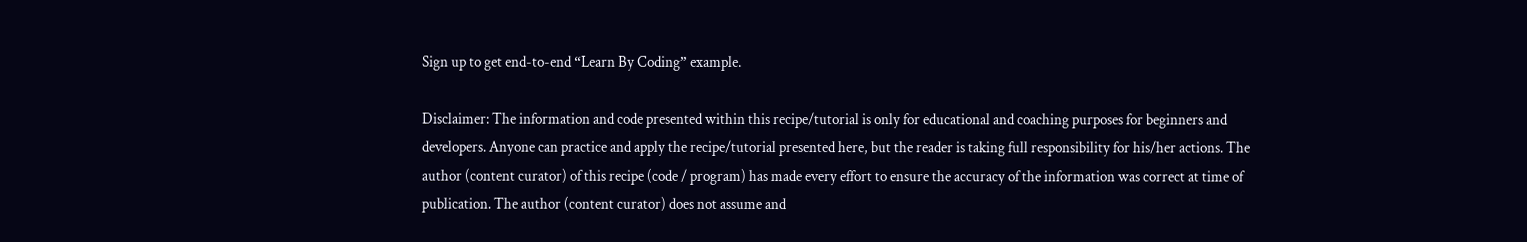Sign up to get end-to-end “Learn By Coding” example.

Disclaimer: The information and code presented within this recipe/tutorial is only for educational and coaching purposes for beginners and developers. Anyone can practice and apply the recipe/tutorial presented here, but the reader is taking full responsibility for his/her actions. The author (content curator) of this recipe (code / program) has made every effort to ensure the accuracy of the information was correct at time of publication. The author (content curator) does not assume and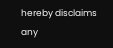hereby disclaims any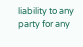liability to any party for any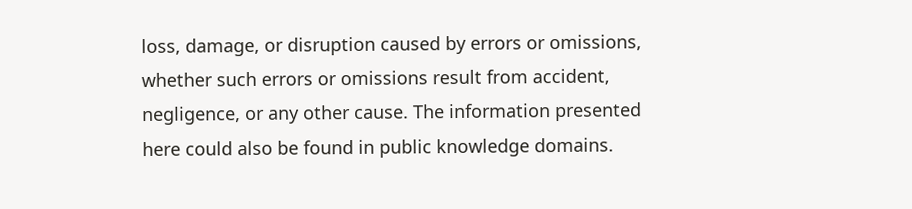loss, damage, or disruption caused by errors or omissions, whether such errors or omissions result from accident, negligence, or any other cause. The information presented here could also be found in public knowledge domains.